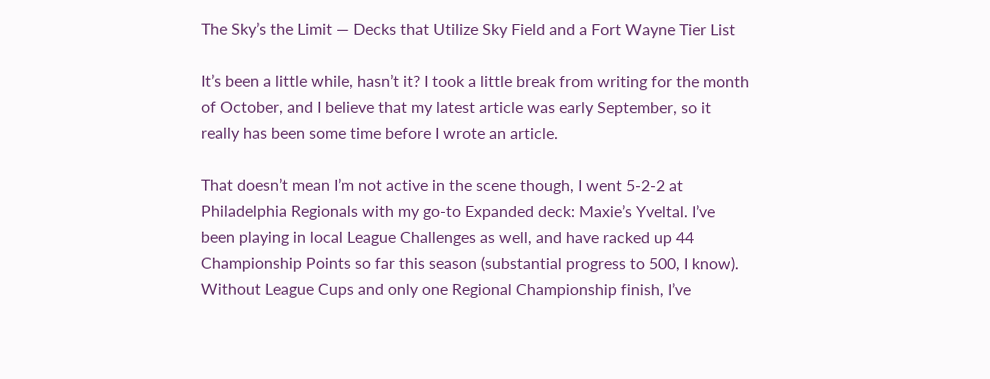The Sky’s the Limit — Decks that Utilize Sky Field and a Fort Wayne Tier List

It’s been a little while, hasn’t it? I took a little break from writing for the month of October, and I believe that my latest article was early September, so it really has been some time before I wrote an article.

That doesn’t mean I’m not active in the scene though, I went 5-2-2 at Philadelphia Regionals with my go-to Expanded deck: Maxie’s Yveltal. I’ve been playing in local League Challenges as well, and have racked up 44 Championship Points so far this season (substantial progress to 500, I know). Without League Cups and only one Regional Championship finish, I’ve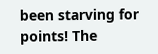been starving for points! The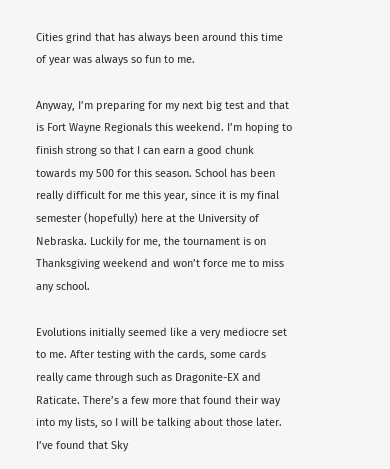Cities grind that has always been around this time of year was always so fun to me.

Anyway, I’m preparing for my next big test and that is Fort Wayne Regionals this weekend. I’m hoping to finish strong so that I can earn a good chunk towards my 500 for this season. School has been really difficult for me this year, since it is my final semester (hopefully) here at the University of Nebraska. Luckily for me, the tournament is on Thanksgiving weekend and won’t force me to miss any school.

Evolutions initially seemed like a very mediocre set to me. After testing with the cards, some cards really came through such as Dragonite-EX and Raticate. There’s a few more that found their way into my lists, so I will be talking about those later. I’ve found that Sky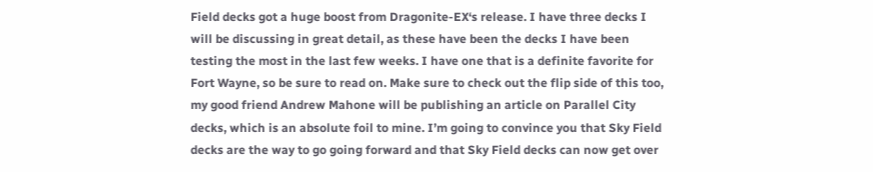Field decks got a huge boost from Dragonite-EX‘s release. I have three decks I will be discussing in great detail, as these have been the decks I have been testing the most in the last few weeks. I have one that is a definite favorite for Fort Wayne, so be sure to read on. Make sure to check out the flip side of this too, my good friend Andrew Mahone will be publishing an article on Parallel City decks, which is an absolute foil to mine. I’m going to convince you that Sky Field decks are the way to go going forward and that Sky Field decks can now get over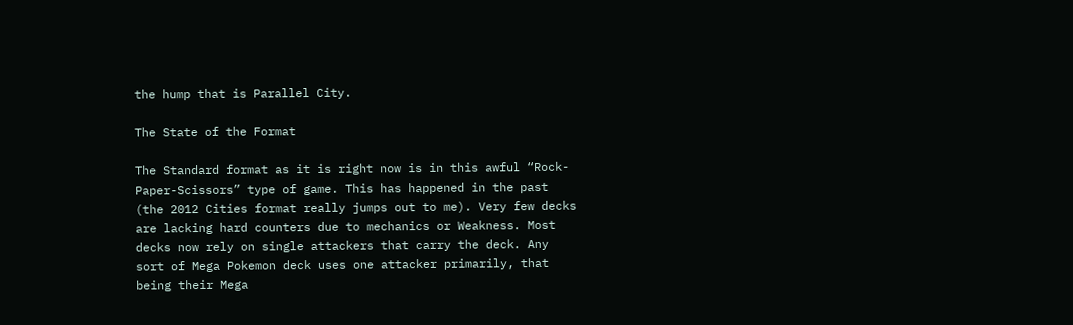the hump that is Parallel City.

The State of the Format

The Standard format as it is right now is in this awful “Rock-Paper-Scissors” type of game. This has happened in the past (the 2012 Cities format really jumps out to me). Very few decks are lacking hard counters due to mechanics or Weakness. Most decks now rely on single attackers that carry the deck. Any sort of Mega Pokemon deck uses one attacker primarily, that being their Mega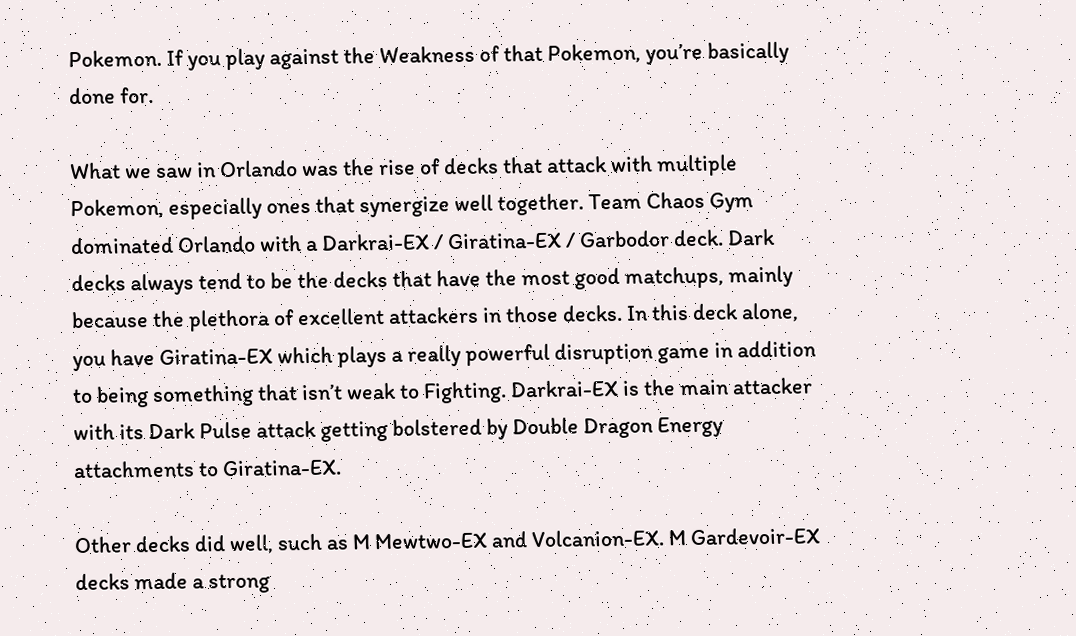Pokemon. If you play against the Weakness of that Pokemon, you’re basically done for.

What we saw in Orlando was the rise of decks that attack with multiple Pokemon, especially ones that synergize well together. Team Chaos Gym dominated Orlando with a Darkrai-EX / Giratina-EX / Garbodor deck. Dark decks always tend to be the decks that have the most good matchups, mainly because the plethora of excellent attackers in those decks. In this deck alone, you have Giratina-EX which plays a really powerful disruption game in addition to being something that isn’t weak to Fighting. Darkrai-EX is the main attacker with its Dark Pulse attack getting bolstered by Double Dragon Energy attachments to Giratina-EX.

Other decks did well, such as M Mewtwo-EX and Volcanion-EX. M Gardevoir-EX decks made a strong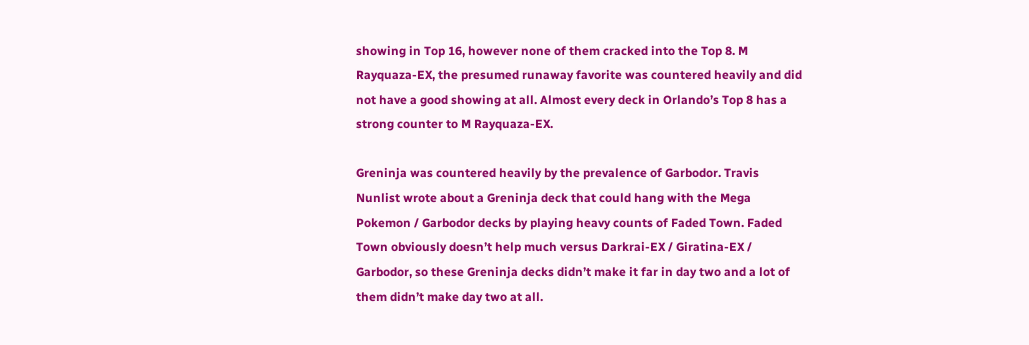showing in Top 16, however none of them cracked into the Top 8. M Rayquaza-EX, the presumed runaway favorite was countered heavily and did not have a good showing at all. Almost every deck in Orlando’s Top 8 has a strong counter to M Rayquaza-EX.

Greninja was countered heavily by the prevalence of Garbodor. Travis Nunlist wrote about a Greninja deck that could hang with the Mega Pokemon / Garbodor decks by playing heavy counts of Faded Town. Faded Town obviously doesn’t help much versus Darkrai-EX / Giratina-EX / Garbodor, so these Greninja decks didn’t make it far in day two and a lot of them didn’t make day two at all.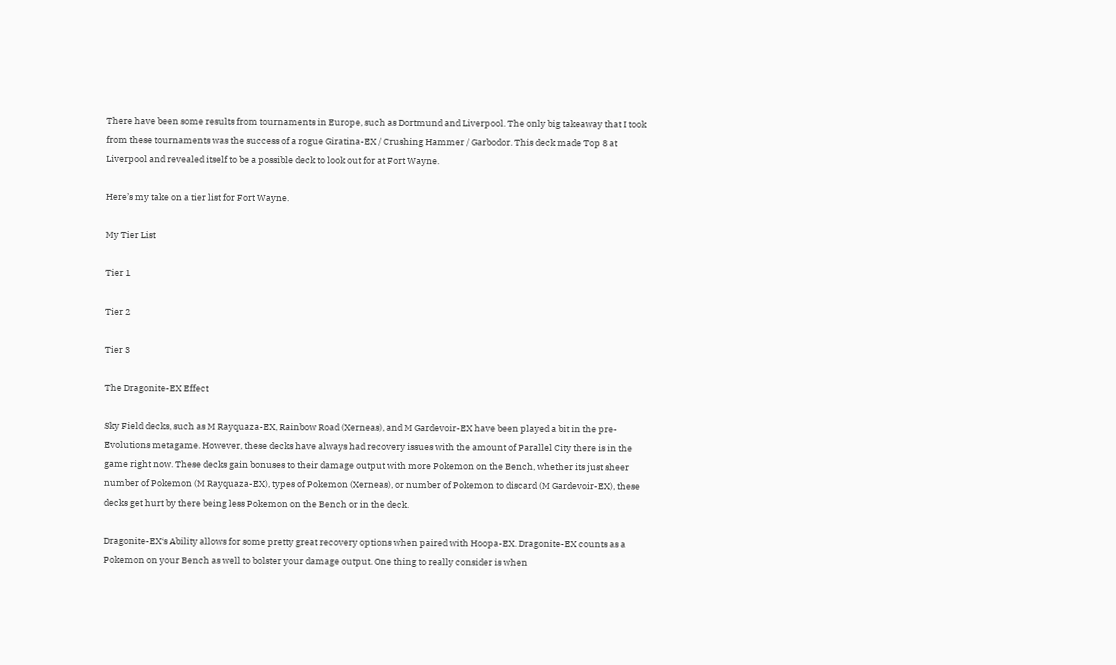There have been some results from tournaments in Europe, such as Dortmund and Liverpool. The only big takeaway that I took from these tournaments was the success of a rogue Giratina-EX / Crushing Hammer / Garbodor. This deck made Top 8 at Liverpool and revealed itself to be a possible deck to look out for at Fort Wayne.

Here’s my take on a tier list for Fort Wayne.

My Tier List

Tier 1

Tier 2

Tier 3

The Dragonite-EX Effect

Sky Field decks, such as M Rayquaza-EX, Rainbow Road (Xerneas), and M Gardevoir-EX have been played a bit in the pre-Evolutions metagame. However, these decks have always had recovery issues with the amount of Parallel City there is in the game right now. These decks gain bonuses to their damage output with more Pokemon on the Bench, whether its just sheer number of Pokemon (M Rayquaza-EX), types of Pokemon (Xerneas), or number of Pokemon to discard (M Gardevoir-EX), these decks get hurt by there being less Pokemon on the Bench or in the deck.

Dragonite-EX‘s Ability allows for some pretty great recovery options when paired with Hoopa-EX. Dragonite-EX counts as a Pokemon on your Bench as well to bolster your damage output. One thing to really consider is when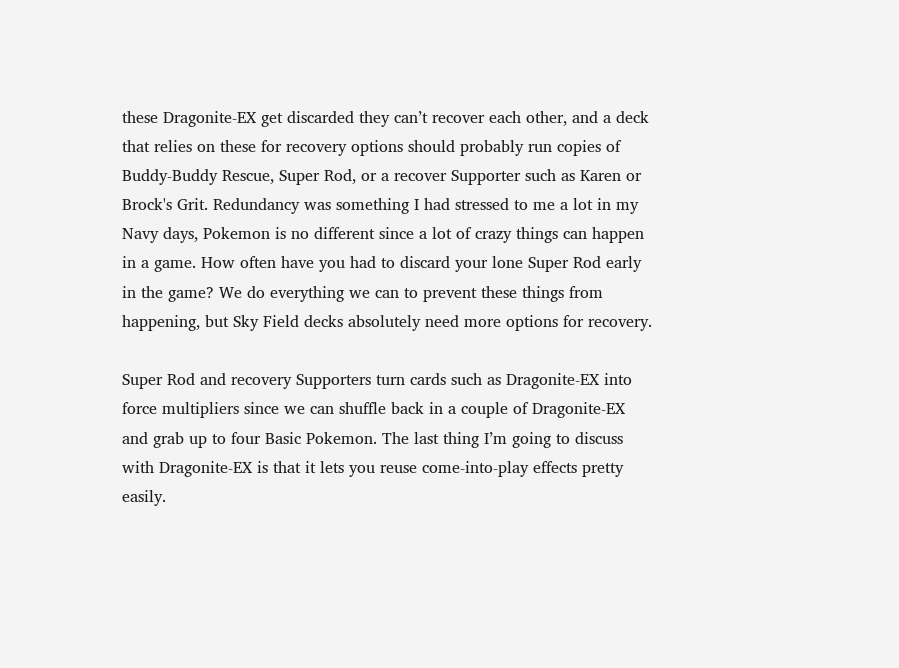these Dragonite-EX get discarded they can’t recover each other, and a deck that relies on these for recovery options should probably run copies of Buddy-Buddy Rescue, Super Rod, or a recover Supporter such as Karen or Brock's Grit. Redundancy was something I had stressed to me a lot in my Navy days, Pokemon is no different since a lot of crazy things can happen in a game. How often have you had to discard your lone Super Rod early in the game? We do everything we can to prevent these things from happening, but Sky Field decks absolutely need more options for recovery.

Super Rod and recovery Supporters turn cards such as Dragonite-EX into force multipliers since we can shuffle back in a couple of Dragonite-EX and grab up to four Basic Pokemon. The last thing I’m going to discuss with Dragonite-EX is that it lets you reuse come-into-play effects pretty easily.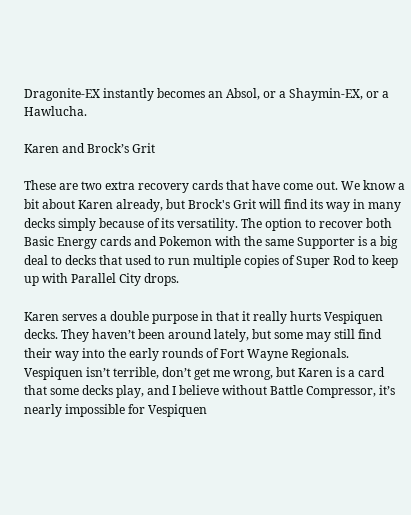Dragonite-EX instantly becomes an Absol, or a Shaymin-EX, or a Hawlucha.

Karen and Brock’s Grit

These are two extra recovery cards that have come out. We know a bit about Karen already, but Brock's Grit will find its way in many decks simply because of its versatility. The option to recover both Basic Energy cards and Pokemon with the same Supporter is a big deal to decks that used to run multiple copies of Super Rod to keep up with Parallel City drops.

Karen serves a double purpose in that it really hurts Vespiquen decks. They haven’t been around lately, but some may still find their way into the early rounds of Fort Wayne Regionals. Vespiquen isn’t terrible, don’t get me wrong, but Karen is a card that some decks play, and I believe without Battle Compressor, it’s nearly impossible for Vespiquen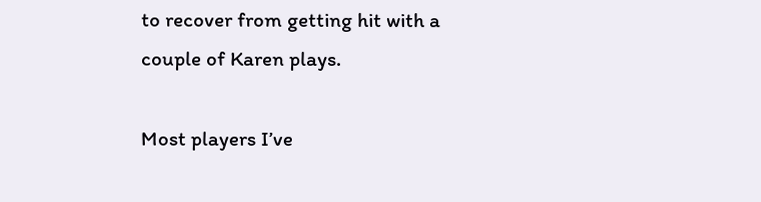to recover from getting hit with a couple of Karen plays.

Most players I’ve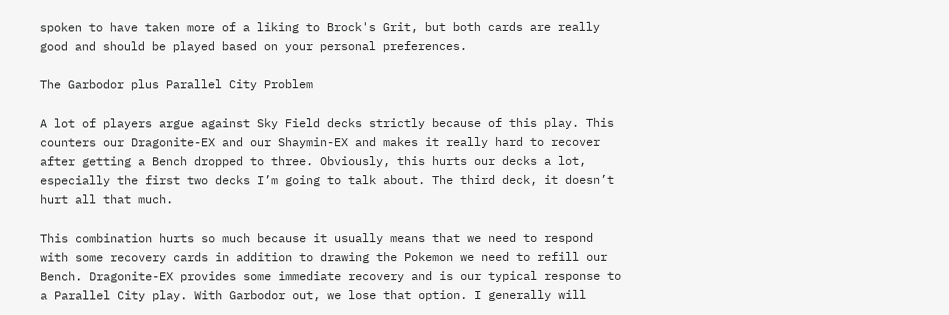spoken to have taken more of a liking to Brock's Grit, but both cards are really good and should be played based on your personal preferences.

The Garbodor plus Parallel City Problem

A lot of players argue against Sky Field decks strictly because of this play. This counters our Dragonite-EX and our Shaymin-EX and makes it really hard to recover after getting a Bench dropped to three. Obviously, this hurts our decks a lot, especially the first two decks I’m going to talk about. The third deck, it doesn’t hurt all that much.

This combination hurts so much because it usually means that we need to respond with some recovery cards in addition to drawing the Pokemon we need to refill our Bench. Dragonite-EX provides some immediate recovery and is our typical response to a Parallel City play. With Garbodor out, we lose that option. I generally will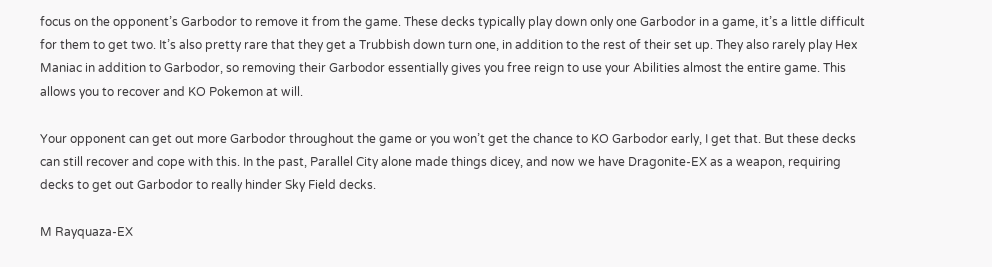focus on the opponent’s Garbodor to remove it from the game. These decks typically play down only one Garbodor in a game, it’s a little difficult for them to get two. It’s also pretty rare that they get a Trubbish down turn one, in addition to the rest of their set up. They also rarely play Hex Maniac in addition to Garbodor, so removing their Garbodor essentially gives you free reign to use your Abilities almost the entire game. This allows you to recover and KO Pokemon at will.

Your opponent can get out more Garbodor throughout the game or you won’t get the chance to KO Garbodor early, I get that. But these decks can still recover and cope with this. In the past, Parallel City alone made things dicey, and now we have Dragonite-EX as a weapon, requiring decks to get out Garbodor to really hinder Sky Field decks.

M Rayquaza-EX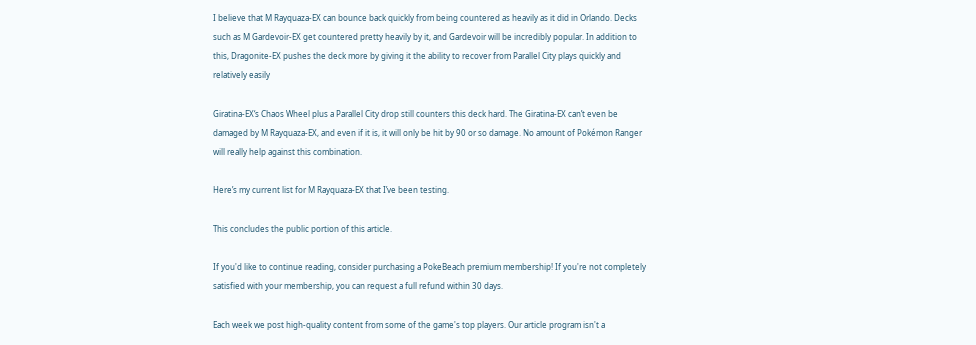I believe that M Rayquaza-EX can bounce back quickly from being countered as heavily as it did in Orlando. Decks such as M Gardevoir-EX get countered pretty heavily by it, and Gardevoir will be incredibly popular. In addition to this, Dragonite-EX pushes the deck more by giving it the ability to recover from Parallel City plays quickly and relatively easily

Giratina-EX‘s Chaos Wheel plus a Parallel City drop still counters this deck hard. The Giratina-EX can’t even be damaged by M Rayquaza-EX, and even if it is, it will only be hit by 90 or so damage. No amount of Pokémon Ranger will really help against this combination.

Here’s my current list for M Rayquaza-EX that I’ve been testing.

This concludes the public portion of this article.

If you'd like to continue reading, consider purchasing a PokeBeach premium membership! If you're not completely satisfied with your membership, you can request a full refund within 30 days.

Each week we post high-quality content from some of the game's top players. Our article program isn't a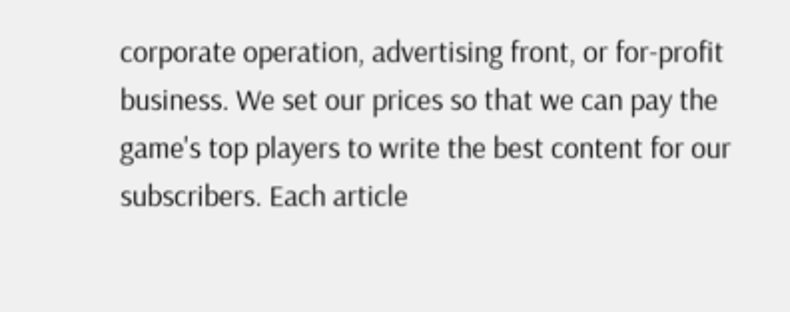corporate operation, advertising front, or for-profit business. We set our prices so that we can pay the game's top players to write the best content for our subscribers. Each article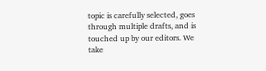topic is carefully selected, goes through multiple drafts, and is touched up by our editors. We take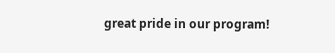great pride in our program!